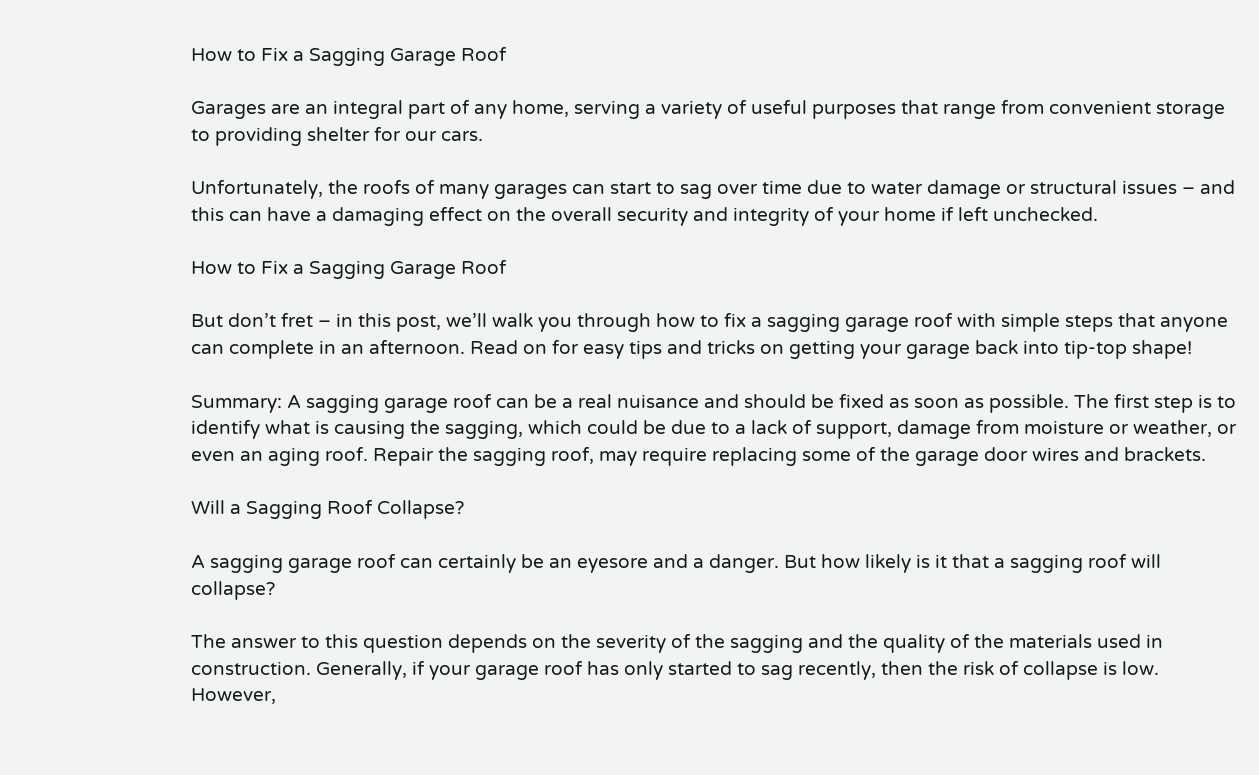How to Fix a Sagging Garage Roof

Garages are an integral part of any home, serving a variety of useful purposes that range from convenient storage to providing shelter for our cars.

Unfortunately, the roofs of many garages can start to sag over time due to water damage or structural issues – and this can have a damaging effect on the overall security and integrity of your home if left unchecked.

How to Fix a Sagging Garage Roof

But don’t fret – in this post, we’ll walk you through how to fix a sagging garage roof with simple steps that anyone can complete in an afternoon. Read on for easy tips and tricks on getting your garage back into tip-top shape!

Summary: A sagging garage roof can be a real nuisance and should be fixed as soon as possible. The first step is to identify what is causing the sagging, which could be due to a lack of support, damage from moisture or weather, or even an aging roof. Repair the sagging roof, may require replacing some of the garage door wires and brackets.

Will a Sagging Roof Collapse?

A sagging garage roof can certainly be an eyesore and a danger. But how likely is it that a sagging roof will collapse?

The answer to this question depends on the severity of the sagging and the quality of the materials used in construction. Generally, if your garage roof has only started to sag recently, then the risk of collapse is low. However,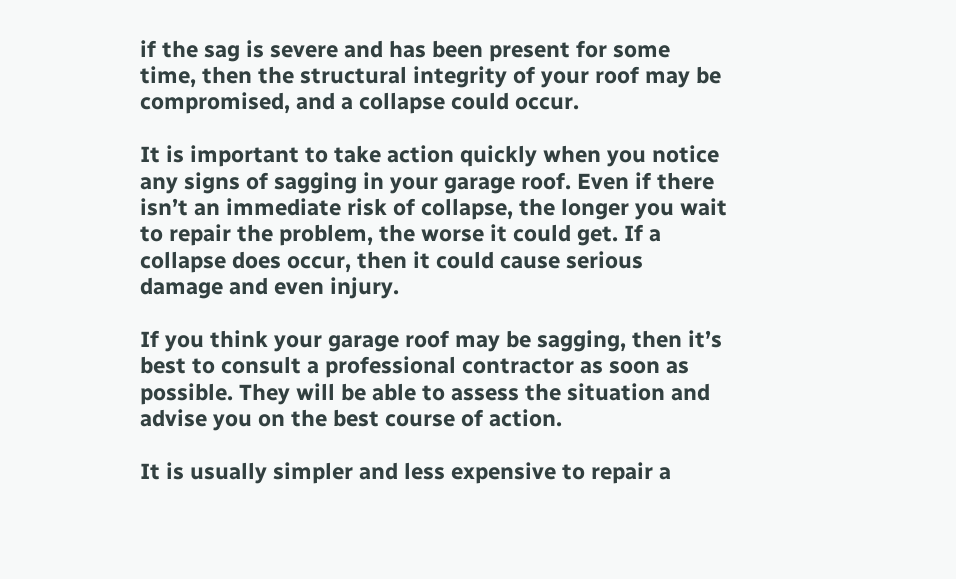if the sag is severe and has been present for some time, then the structural integrity of your roof may be compromised, and a collapse could occur.

It is important to take action quickly when you notice any signs of sagging in your garage roof. Even if there isn’t an immediate risk of collapse, the longer you wait to repair the problem, the worse it could get. If a collapse does occur, then it could cause serious damage and even injury.

If you think your garage roof may be sagging, then it’s best to consult a professional contractor as soon as possible. They will be able to assess the situation and advise you on the best course of action.

It is usually simpler and less expensive to repair a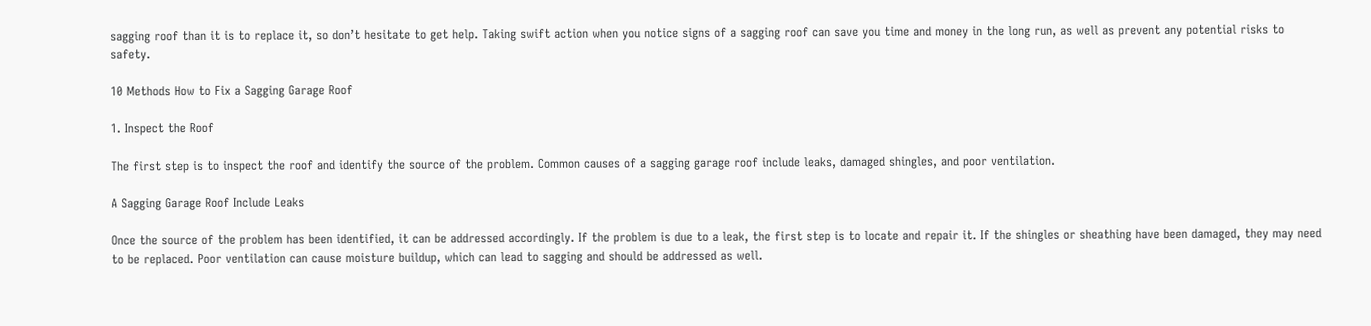sagging roof than it is to replace it, so don’t hesitate to get help. Taking swift action when you notice signs of a sagging roof can save you time and money in the long run, as well as prevent any potential risks to safety.

10 Methods How to Fix a Sagging Garage Roof

1. Inspect the Roof

The first step is to inspect the roof and identify the source of the problem. Common causes of a sagging garage roof include leaks, damaged shingles, and poor ventilation.

A Sagging Garage Roof Include Leaks

Once the source of the problem has been identified, it can be addressed accordingly. If the problem is due to a leak, the first step is to locate and repair it. If the shingles or sheathing have been damaged, they may need to be replaced. Poor ventilation can cause moisture buildup, which can lead to sagging and should be addressed as well.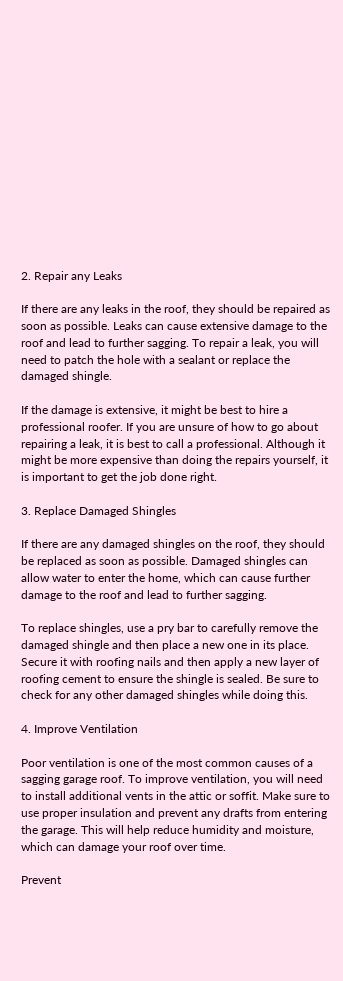2. Repair any Leaks

If there are any leaks in the roof, they should be repaired as soon as possible. Leaks can cause extensive damage to the roof and lead to further sagging. To repair a leak, you will need to patch the hole with a sealant or replace the damaged shingle.

If the damage is extensive, it might be best to hire a professional roofer. If you are unsure of how to go about repairing a leak, it is best to call a professional. Although it might be more expensive than doing the repairs yourself, it is important to get the job done right.

3. Replace Damaged Shingles

If there are any damaged shingles on the roof, they should be replaced as soon as possible. Damaged shingles can allow water to enter the home, which can cause further damage to the roof and lead to further sagging.

To replace shingles, use a pry bar to carefully remove the damaged shingle and then place a new one in its place. Secure it with roofing nails and then apply a new layer of roofing cement to ensure the shingle is sealed. Be sure to check for any other damaged shingles while doing this.

4. Improve Ventilation

Poor ventilation is one of the most common causes of a sagging garage roof. To improve ventilation, you will need to install additional vents in the attic or soffit. Make sure to use proper insulation and prevent any drafts from entering the garage. This will help reduce humidity and moisture, which can damage your roof over time.

Prevent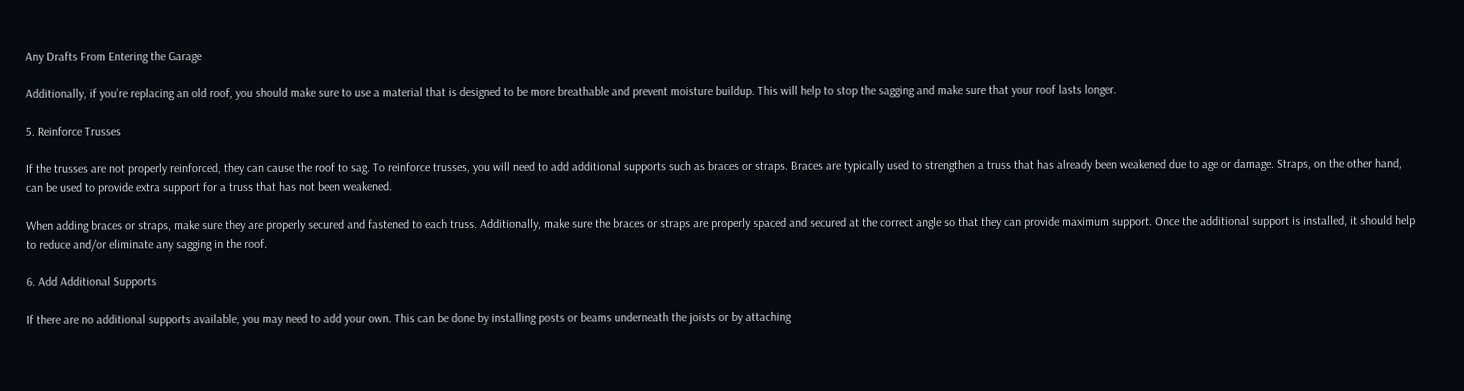Any Drafts From Entering the Garage

Additionally, if you’re replacing an old roof, you should make sure to use a material that is designed to be more breathable and prevent moisture buildup. This will help to stop the sagging and make sure that your roof lasts longer.

5. Reinforce Trusses

If the trusses are not properly reinforced, they can cause the roof to sag. To reinforce trusses, you will need to add additional supports such as braces or straps. Braces are typically used to strengthen a truss that has already been weakened due to age or damage. Straps, on the other hand, can be used to provide extra support for a truss that has not been weakened.

When adding braces or straps, make sure they are properly secured and fastened to each truss. Additionally, make sure the braces or straps are properly spaced and secured at the correct angle so that they can provide maximum support. Once the additional support is installed, it should help to reduce and/or eliminate any sagging in the roof.

6. Add Additional Supports

If there are no additional supports available, you may need to add your own. This can be done by installing posts or beams underneath the joists or by attaching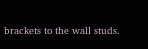brackets to the wall studs.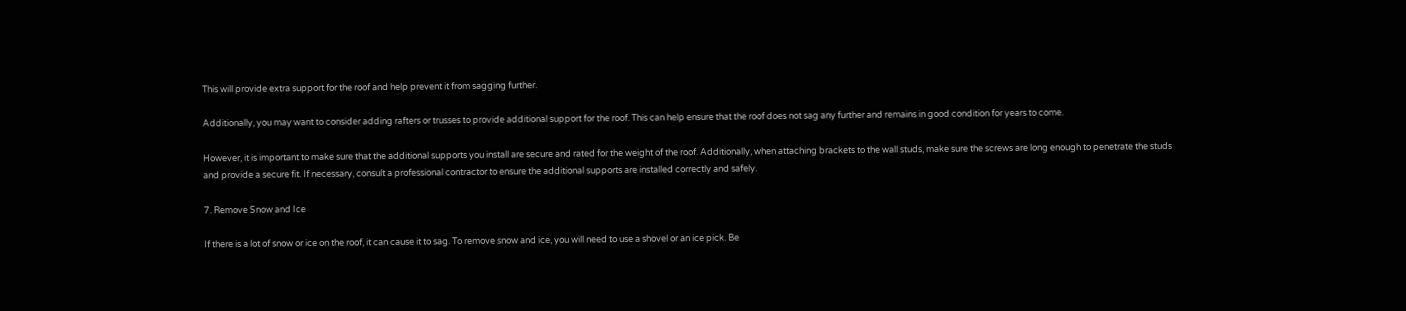This will provide extra support for the roof and help prevent it from sagging further.

Additionally, you may want to consider adding rafters or trusses to provide additional support for the roof. This can help ensure that the roof does not sag any further and remains in good condition for years to come.

However, it is important to make sure that the additional supports you install are secure and rated for the weight of the roof. Additionally, when attaching brackets to the wall studs, make sure the screws are long enough to penetrate the studs and provide a secure fit. If necessary, consult a professional contractor to ensure the additional supports are installed correctly and safely.

7. Remove Snow and Ice

If there is a lot of snow or ice on the roof, it can cause it to sag. To remove snow and ice, you will need to use a shovel or an ice pick. Be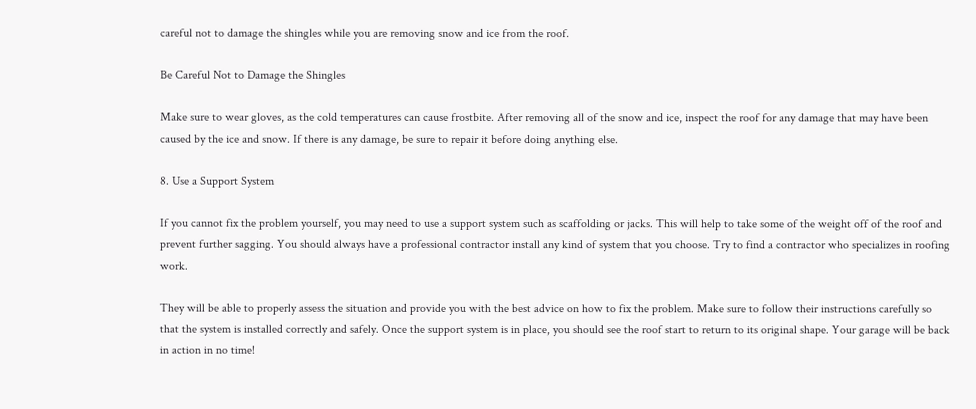careful not to damage the shingles while you are removing snow and ice from the roof.

Be Careful Not to Damage the Shingles

Make sure to wear gloves, as the cold temperatures can cause frostbite. After removing all of the snow and ice, inspect the roof for any damage that may have been caused by the ice and snow. If there is any damage, be sure to repair it before doing anything else.

8. Use a Support System

If you cannot fix the problem yourself, you may need to use a support system such as scaffolding or jacks. This will help to take some of the weight off of the roof and prevent further sagging. You should always have a professional contractor install any kind of system that you choose. Try to find a contractor who specializes in roofing work.

They will be able to properly assess the situation and provide you with the best advice on how to fix the problem. Make sure to follow their instructions carefully so that the system is installed correctly and safely. Once the support system is in place, you should see the roof start to return to its original shape. Your garage will be back in action in no time!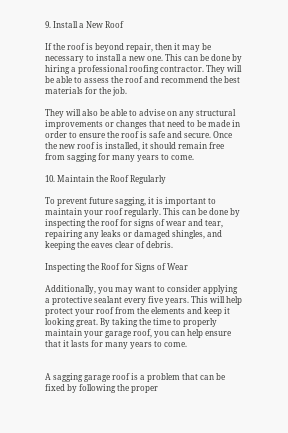9. Install a New Roof

If the roof is beyond repair, then it may be necessary to install a new one. This can be done by hiring a professional roofing contractor. They will be able to assess the roof and recommend the best materials for the job.

They will also be able to advise on any structural improvements or changes that need to be made in order to ensure the roof is safe and secure. Once the new roof is installed, it should remain free from sagging for many years to come.

10. Maintain the Roof Regularly

To prevent future sagging, it is important to maintain your roof regularly. This can be done by inspecting the roof for signs of wear and tear, repairing any leaks or damaged shingles, and keeping the eaves clear of debris.

Inspecting the Roof for Signs of Wear

Additionally, you may want to consider applying a protective sealant every five years. This will help protect your roof from the elements and keep it looking great. By taking the time to properly maintain your garage roof, you can help ensure that it lasts for many years to come.


A sagging garage roof is a problem that can be fixed by following the proper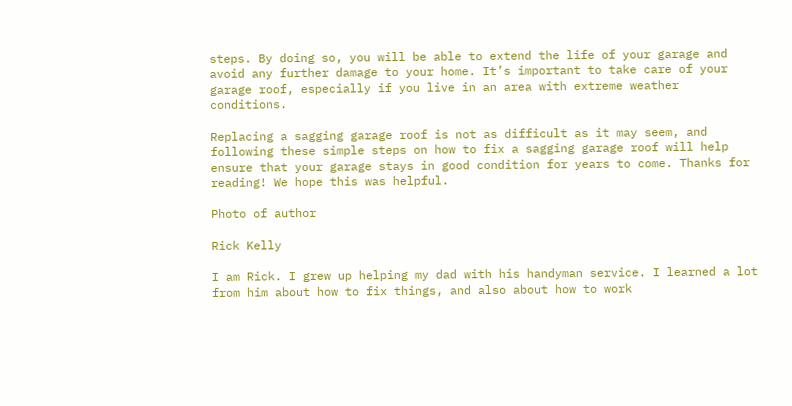steps. By doing so, you will be able to extend the life of your garage and avoid any further damage to your home. It’s important to take care of your garage roof, especially if you live in an area with extreme weather conditions.

Replacing a sagging garage roof is not as difficult as it may seem, and following these simple steps on how to fix a sagging garage roof will help ensure that your garage stays in good condition for years to come. Thanks for reading! We hope this was helpful.

Photo of author

Rick Kelly

I am Rick. I grew up helping my dad with his handyman service. I learned a lot from him about how to fix things, and also about how to work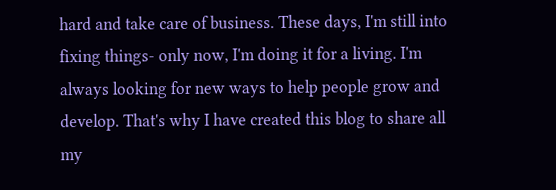hard and take care of business. These days, I'm still into fixing things- only now, I'm doing it for a living. I'm always looking for new ways to help people grow and develop. That's why I have created this blog to share all my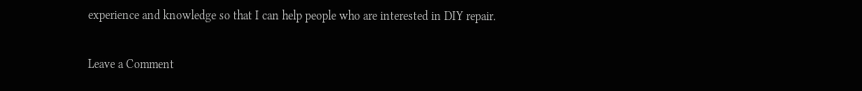experience and knowledge so that I can help people who are interested in DIY repair.

Leave a Comment